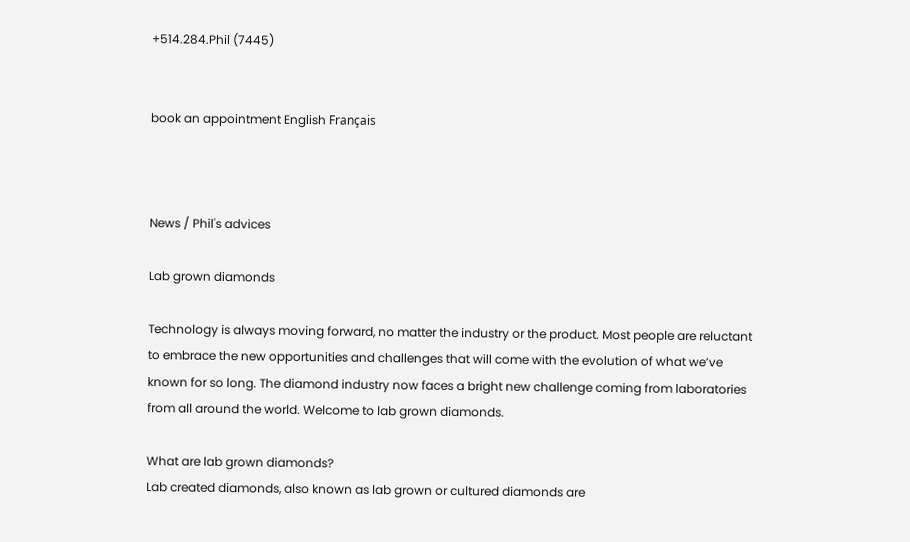+514.284.Phil (7445)


book an appointment English Français



News / Phil's advices

Lab grown diamonds

Technology is always moving forward, no matter the industry or the product. Most people are reluctant
to embrace the new opportunities and challenges that will come with the evolution of what we’ve
known for so long. The diamond industry now faces a bright new challenge coming from laboratories
from all around the world. Welcome to lab grown diamonds.

What are lab grown diamonds?
Lab created diamonds, also known as lab grown or cultured diamonds are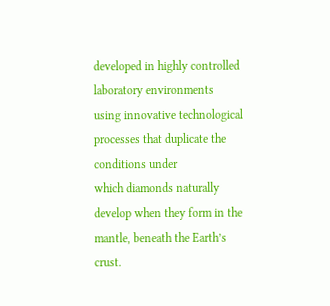developed in highly controlled
laboratory environments using innovative technological processes that duplicate the conditions under
which diamonds naturally develop when they form in the mantle, beneath the Earth’s crust.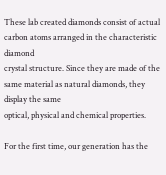These lab created diamonds consist of actual carbon atoms arranged in the characteristic diamond
crystal structure. Since they are made of the same material as natural diamonds, they display the same
optical, physical and chemical properties.

For the first time, our generation has the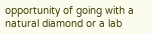opportunity of going with a natural diamond or a lab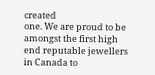created
one. We are proud to be amongst the first high end reputable jewellers in Canada to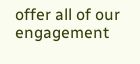offer all of our
engagement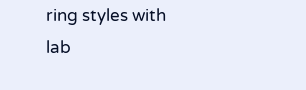ring styles with lab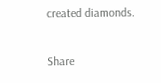created diamonds.

Share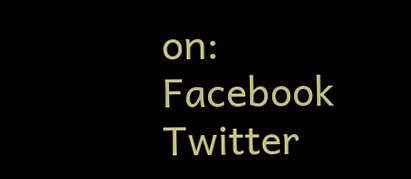on: Facebook Twitter